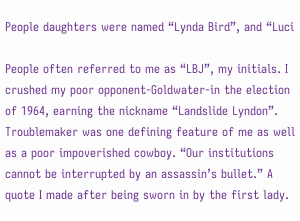People daughters were named “Lynda Bird”, and “Luci

People often referred to me as “LBJ”, my initials. I crushed my poor opponent-Goldwater-in the election of 1964, earning the nickname “Landslide Lyndon”. Troublemaker was one defining feature of me as well as a poor impoverished cowboy. “Our institutions cannot be interrupted by an assassin’s bullet.” A quote I made after being sworn in by the first lady.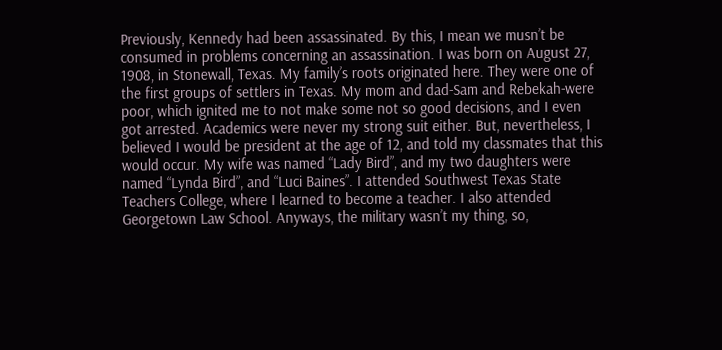Previously, Kennedy had been assassinated. By this, I mean we musn’t be consumed in problems concerning an assassination. I was born on August 27, 1908, in Stonewall, Texas. My family’s roots originated here. They were one of the first groups of settlers in Texas. My mom and dad-Sam and Rebekah-were poor, which ignited me to not make some not so good decisions, and I even got arrested. Academics were never my strong suit either. But, nevertheless, I believed I would be president at the age of 12, and told my classmates that this would occur. My wife was named “Lady Bird”, and my two daughters were named “Lynda Bird”, and “Luci Baines”. I attended Southwest Texas State Teachers College, where I learned to become a teacher. I also attended Georgetown Law School. Anyways, the military wasn’t my thing, so,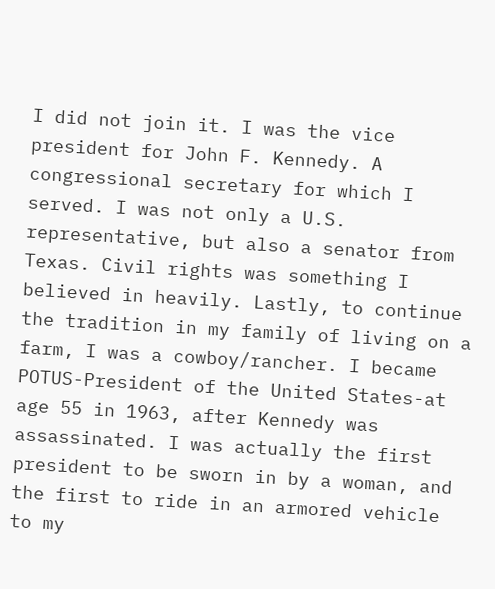I did not join it. I was the vice president for John F. Kennedy. A congressional secretary for which I served. I was not only a U.S. representative, but also a senator from Texas. Civil rights was something I believed in heavily. Lastly, to continue the tradition in my family of living on a farm, I was a cowboy/rancher. I became POTUS-President of the United States-at age 55 in 1963, after Kennedy was assassinated. I was actually the first president to be sworn in by a woman, and the first to ride in an armored vehicle to my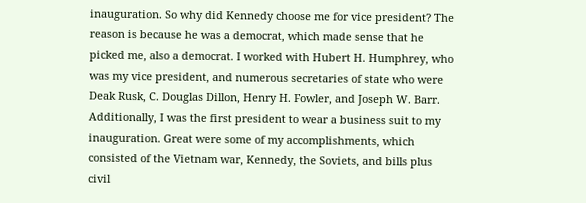inauguration. So why did Kennedy choose me for vice president? The reason is because he was a democrat, which made sense that he picked me, also a democrat. I worked with Hubert H. Humphrey, who was my vice president, and numerous secretaries of state who were Deak Rusk, C. Douglas Dillon, Henry H. Fowler, and Joseph W. Barr. Additionally, I was the first president to wear a business suit to my inauguration. Great were some of my accomplishments, which consisted of the Vietnam war, Kennedy, the Soviets, and bills plus civil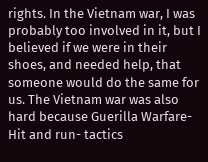rights. In the Vietnam war, I was probably too involved in it, but I believed if we were in their shoes, and needed help, that someone would do the same for us. The Vietnam war was also hard because Guerilla Warfare-Hit and run- tactics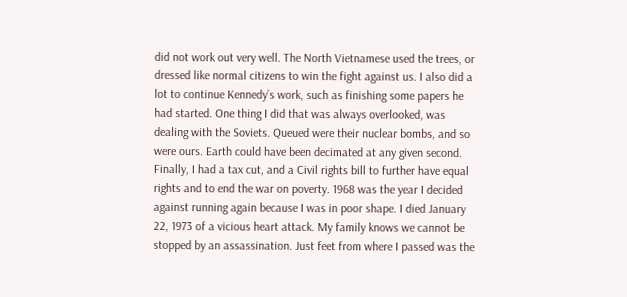did not work out very well. The North Vietnamese used the trees, or dressed like normal citizens to win the fight against us. I also did a lot to continue Kennedy’s work, such as finishing some papers he had started. One thing I did that was always overlooked, was dealing with the Soviets. Queued were their nuclear bombs, and so were ours. Earth could have been decimated at any given second. Finally, I had a tax cut, and a Civil rights bill to further have equal rights and to end the war on poverty. 1968 was the year I decided against running again because I was in poor shape. I died January 22, 1973 of a vicious heart attack. My family knows we cannot be stopped by an assassination. Just feet from where I passed was the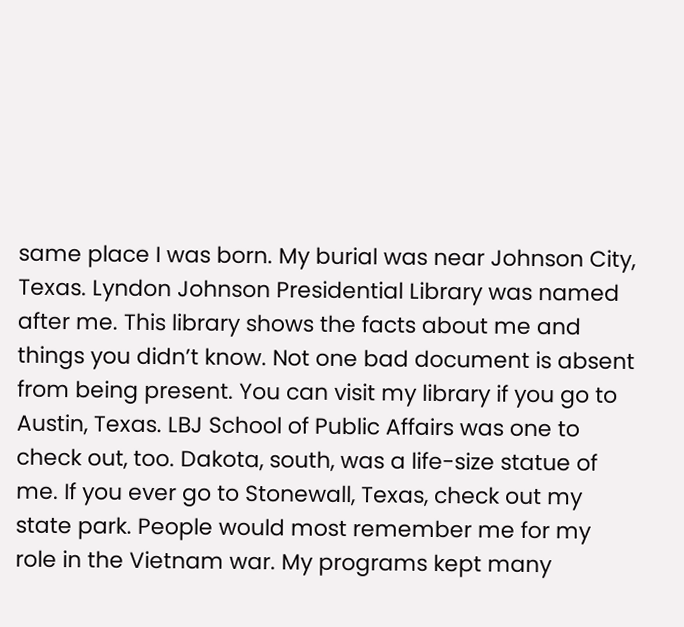same place I was born. My burial was near Johnson City, Texas. Lyndon Johnson Presidential Library was named after me. This library shows the facts about me and things you didn’t know. Not one bad document is absent from being present. You can visit my library if you go to Austin, Texas. LBJ School of Public Affairs was one to check out, too. Dakota, south, was a life-size statue of me. If you ever go to Stonewall, Texas, check out my state park. People would most remember me for my role in the Vietnam war. My programs kept many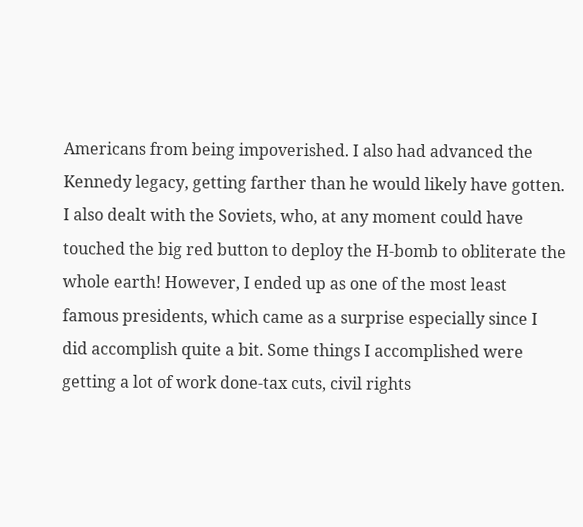Americans from being impoverished. I also had advanced the Kennedy legacy, getting farther than he would likely have gotten. I also dealt with the Soviets, who, at any moment could have touched the big red button to deploy the H-bomb to obliterate the whole earth! However, I ended up as one of the most least famous presidents, which came as a surprise especially since I did accomplish quite a bit. Some things I accomplished were getting a lot of work done-tax cuts, civil rights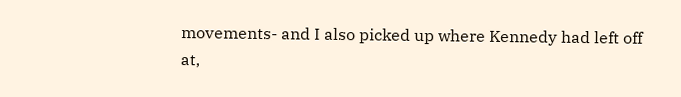movements- and I also picked up where Kennedy had left off at,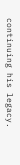continuing his legacy.